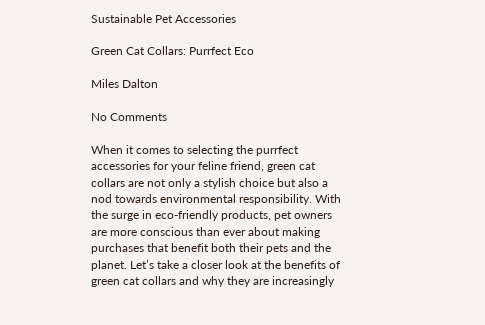Sustainable Pet Accessories

Green Cat Collars: Purrfect Eco

Miles Dalton

No Comments

When it comes to selecting the purrfect accessories for your feline friend, green cat collars are not only a stylish choice but also a nod towards environmental responsibility. With the surge in eco-friendly products, pet owners are more conscious than ever about making purchases that benefit both their pets and the planet. Let’s take a closer look at the benefits of green cat collars and why they are increasingly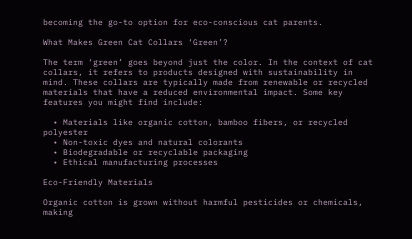becoming the go-to option for eco-conscious cat parents.

What Makes Green Cat Collars ‘Green’?

The term ‘green’ goes beyond just the color. In the context of cat collars, it refers to products designed with sustainability in mind. These collars are typically made from renewable or recycled materials that have a reduced environmental impact. Some key features you might find include:

  • Materials like organic cotton, bamboo fibers, or recycled polyester
  • Non-toxic dyes and natural colorants
  • Biodegradable or recyclable packaging
  • Ethical manufacturing processes

Eco-Friendly Materials

Organic cotton is grown without harmful pesticides or chemicals, making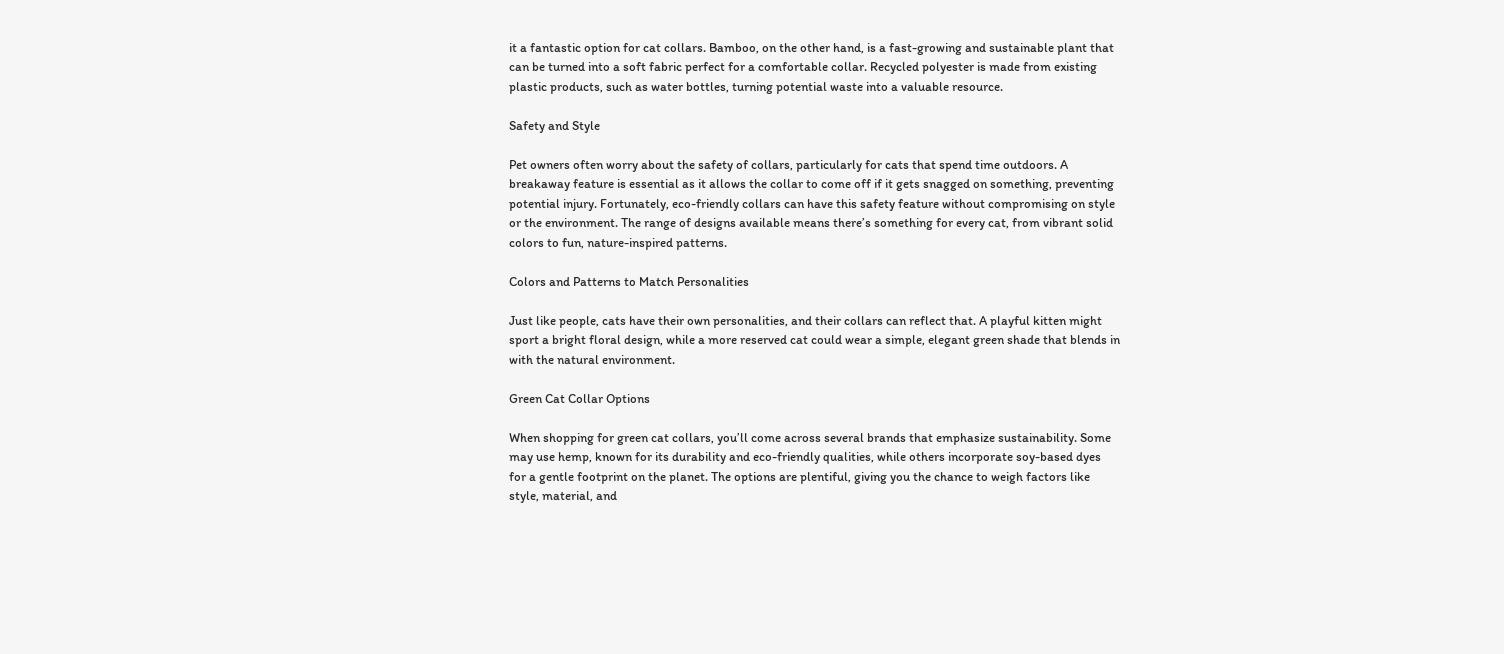it a fantastic option for cat collars. Bamboo, on the other hand, is a fast-growing and sustainable plant that can be turned into a soft fabric perfect for a comfortable collar. Recycled polyester is made from existing plastic products, such as water bottles, turning potential waste into a valuable resource.

Safety and Style

Pet owners often worry about the safety of collars, particularly for cats that spend time outdoors. A breakaway feature is essential as it allows the collar to come off if it gets snagged on something, preventing potential injury. Fortunately, eco-friendly collars can have this safety feature without compromising on style or the environment. The range of designs available means there’s something for every cat, from vibrant solid colors to fun, nature-inspired patterns.

Colors and Patterns to Match Personalities

Just like people, cats have their own personalities, and their collars can reflect that. A playful kitten might sport a bright floral design, while a more reserved cat could wear a simple, elegant green shade that blends in with the natural environment.

Green Cat Collar Options

When shopping for green cat collars, you’ll come across several brands that emphasize sustainability. Some may use hemp, known for its durability and eco-friendly qualities, while others incorporate soy-based dyes for a gentle footprint on the planet. The options are plentiful, giving you the chance to weigh factors like style, material, and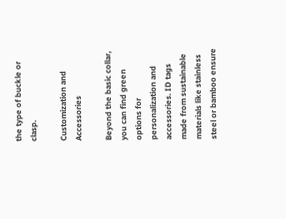the type of buckle or clasp.

Customization and Accessories

Beyond the basic collar, you can find green options for personalization and accessories. ID tags made from sustainable materials like stainless steel or bamboo ensure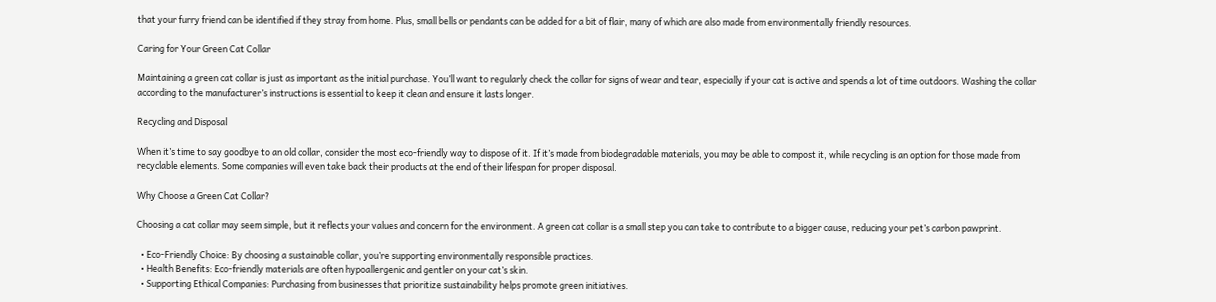that your furry friend can be identified if they stray from home. Plus, small bells or pendants can be added for a bit of flair, many of which are also made from environmentally friendly resources.

Caring for Your Green Cat Collar

Maintaining a green cat collar is just as important as the initial purchase. You’ll want to regularly check the collar for signs of wear and tear, especially if your cat is active and spends a lot of time outdoors. Washing the collar according to the manufacturer’s instructions is essential to keep it clean and ensure it lasts longer.

Recycling and Disposal

When it’s time to say goodbye to an old collar, consider the most eco-friendly way to dispose of it. If it’s made from biodegradable materials, you may be able to compost it, while recycling is an option for those made from recyclable elements. Some companies will even take back their products at the end of their lifespan for proper disposal.

Why Choose a Green Cat Collar?

Choosing a cat collar may seem simple, but it reflects your values and concern for the environment. A green cat collar is a small step you can take to contribute to a bigger cause, reducing your pet’s carbon pawprint.

  • Eco-Friendly Choice: By choosing a sustainable collar, you’re supporting environmentally responsible practices.
  • Health Benefits: Eco-friendly materials are often hypoallergenic and gentler on your cat’s skin.
  • Supporting Ethical Companies: Purchasing from businesses that prioritize sustainability helps promote green initiatives.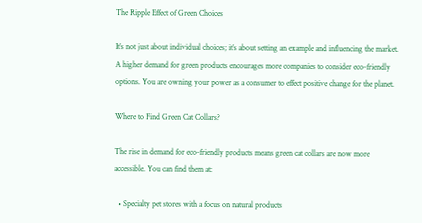The Ripple Effect of Green Choices

It’s not just about individual choices; it’s about setting an example and influencing the market. A higher demand for green products encourages more companies to consider eco-friendly options. You are owning your power as a consumer to effect positive change for the planet.

Where to Find Green Cat Collars?

The rise in demand for eco-friendly products means green cat collars are now more accessible. You can find them at:

  • Specialty pet stores with a focus on natural products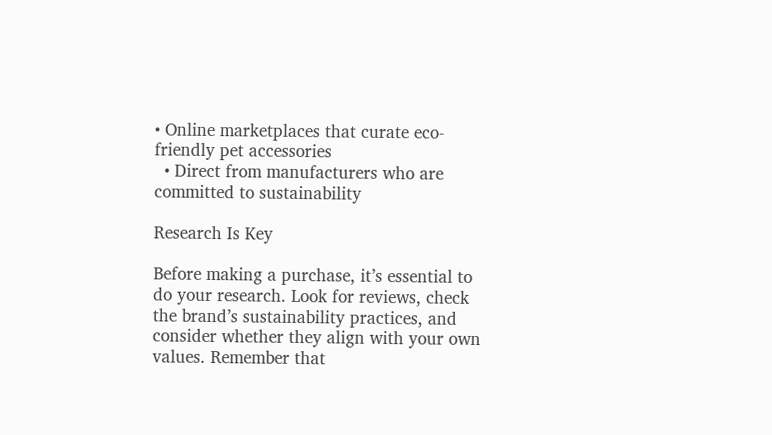• Online marketplaces that curate eco-friendly pet accessories
  • Direct from manufacturers who are committed to sustainability

Research Is Key

Before making a purchase, it’s essential to do your research. Look for reviews, check the brand’s sustainability practices, and consider whether they align with your own values. Remember that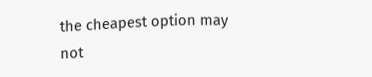the cheapest option may not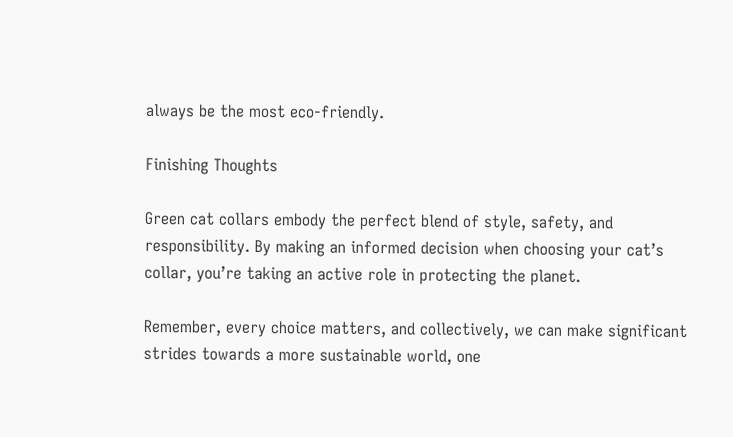always be the most eco-friendly.

Finishing Thoughts

Green cat collars embody the perfect blend of style, safety, and responsibility. By making an informed decision when choosing your cat’s collar, you’re taking an active role in protecting the planet.

Remember, every choice matters, and collectively, we can make significant strides towards a more sustainable world, one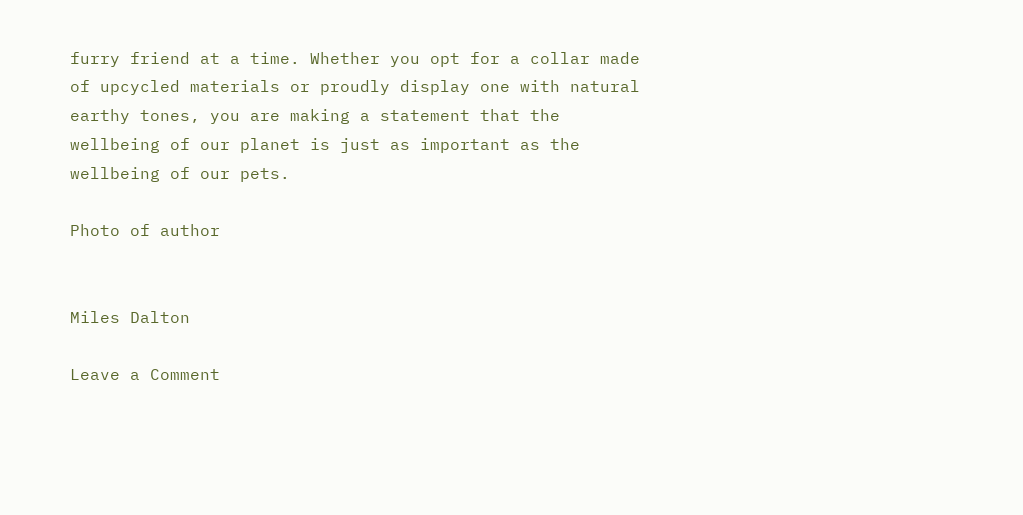furry friend at a time. Whether you opt for a collar made of upcycled materials or proudly display one with natural earthy tones, you are making a statement that the wellbeing of our planet is just as important as the wellbeing of our pets.

Photo of author


Miles Dalton

Leave a Comment